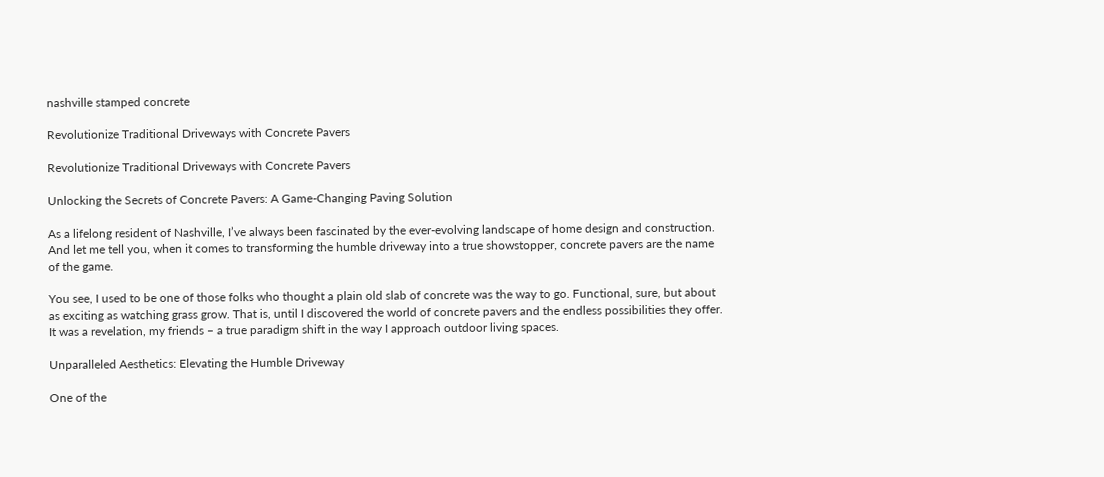nashville stamped concrete

Revolutionize Traditional Driveways with Concrete Pavers

Revolutionize Traditional Driveways with Concrete Pavers

Unlocking the Secrets of Concrete Pavers: A Game-Changing Paving Solution

As a lifelong resident of Nashville, I’ve always been fascinated by the ever-evolving landscape of home design and construction. And let me tell you, when it comes to transforming the humble driveway into a true showstopper, concrete pavers are the name of the game.

You see, I used to be one of those folks who thought a plain old slab of concrete was the way to go. Functional, sure, but about as exciting as watching grass grow. That is, until I discovered the world of concrete pavers and the endless possibilities they offer. It was a revelation, my friends – a true paradigm shift in the way I approach outdoor living spaces.

Unparalleled Aesthetics: Elevating the Humble Driveway

One of the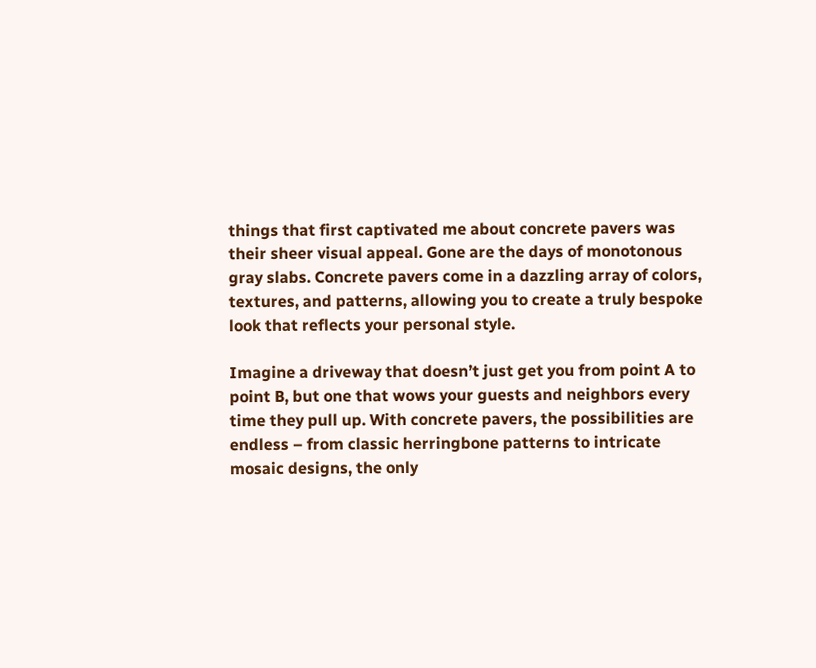things that first captivated me about concrete pavers was their sheer visual appeal. Gone are the days of monotonous gray slabs. Concrete pavers come in a dazzling array of colors, textures, and patterns, allowing you to create a truly bespoke look that reflects your personal style.

Imagine a driveway that doesn’t just get you from point A to point B, but one that wows your guests and neighbors every time they pull up. With concrete pavers, the possibilities are endless – from classic herringbone patterns to intricate mosaic designs, the only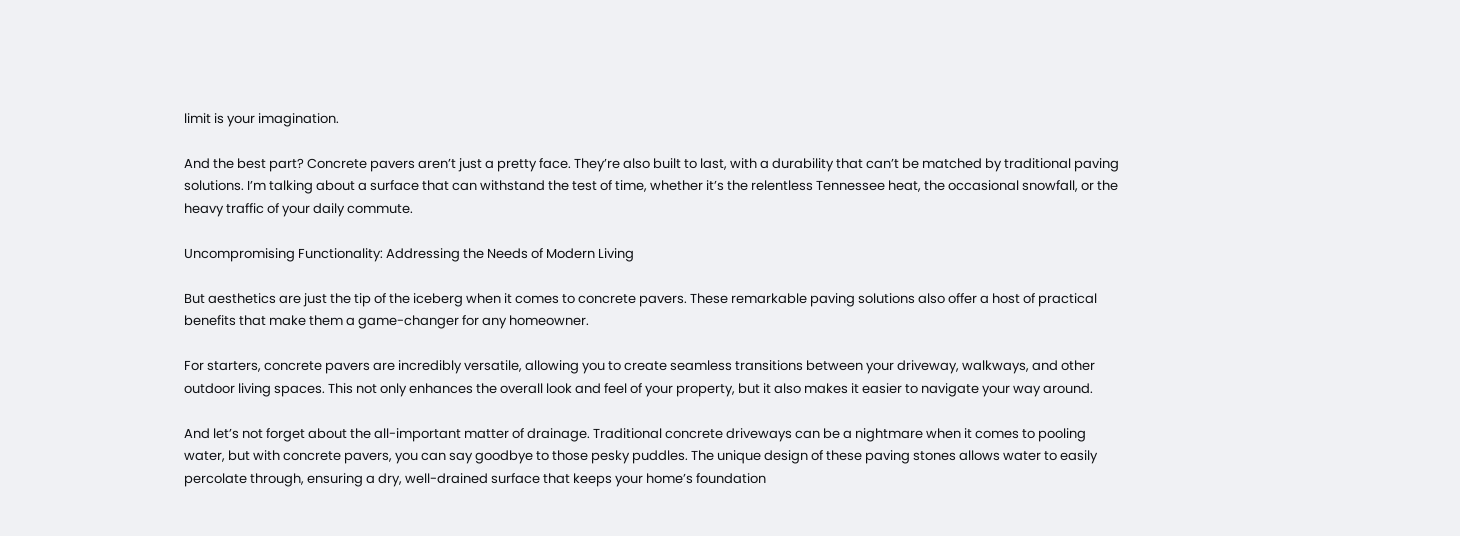limit is your imagination.

And the best part? Concrete pavers aren’t just a pretty face. They’re also built to last, with a durability that can’t be matched by traditional paving solutions. I’m talking about a surface that can withstand the test of time, whether it’s the relentless Tennessee heat, the occasional snowfall, or the heavy traffic of your daily commute.

Uncompromising Functionality: Addressing the Needs of Modern Living

But aesthetics are just the tip of the iceberg when it comes to concrete pavers. These remarkable paving solutions also offer a host of practical benefits that make them a game-changer for any homeowner.

For starters, concrete pavers are incredibly versatile, allowing you to create seamless transitions between your driveway, walkways, and other outdoor living spaces. This not only enhances the overall look and feel of your property, but it also makes it easier to navigate your way around.

And let’s not forget about the all-important matter of drainage. Traditional concrete driveways can be a nightmare when it comes to pooling water, but with concrete pavers, you can say goodbye to those pesky puddles. The unique design of these paving stones allows water to easily percolate through, ensuring a dry, well-drained surface that keeps your home’s foundation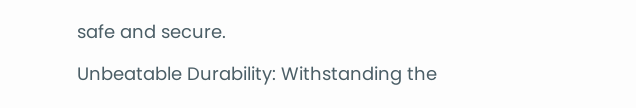safe and secure.

Unbeatable Durability: Withstanding the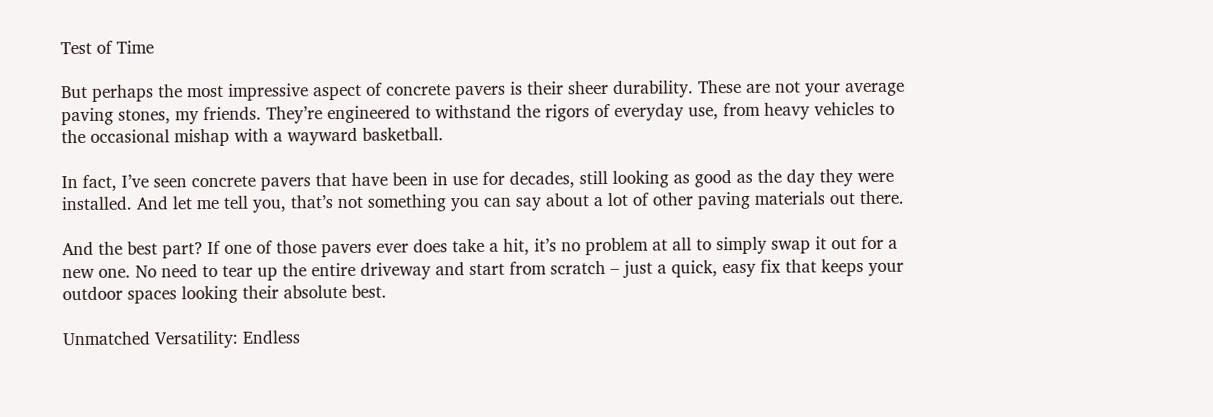Test of Time

But perhaps the most impressive aspect of concrete pavers is their sheer durability. These are not your average paving stones, my friends. They’re engineered to withstand the rigors of everyday use, from heavy vehicles to the occasional mishap with a wayward basketball.

In fact, I’ve seen concrete pavers that have been in use for decades, still looking as good as the day they were installed. And let me tell you, that’s not something you can say about a lot of other paving materials out there.

And the best part? If one of those pavers ever does take a hit, it’s no problem at all to simply swap it out for a new one. No need to tear up the entire driveway and start from scratch – just a quick, easy fix that keeps your outdoor spaces looking their absolute best.

Unmatched Versatility: Endless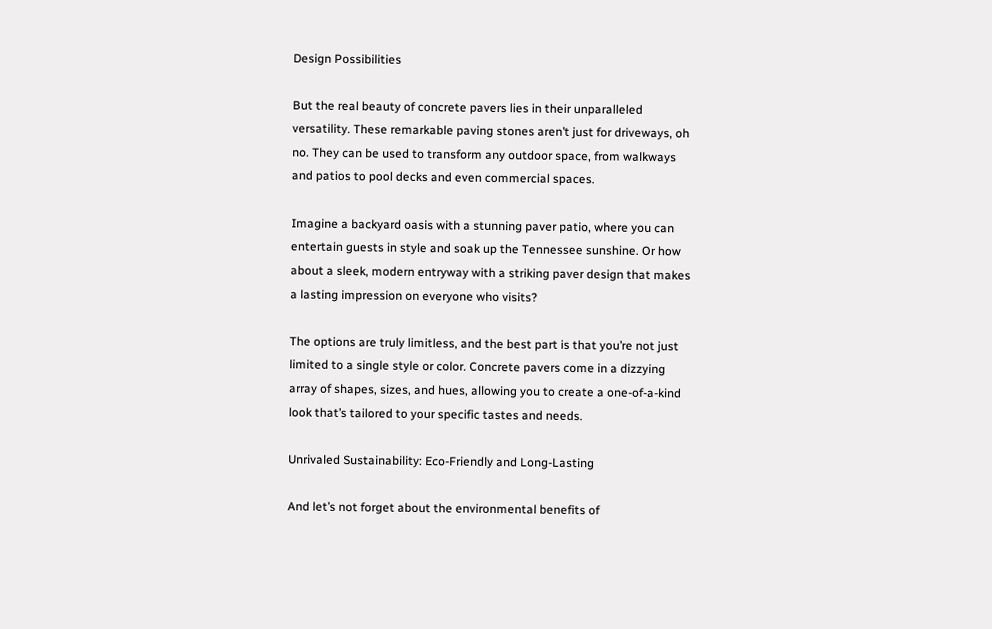Design Possibilities

But the real beauty of concrete pavers lies in their unparalleled versatility. These remarkable paving stones aren’t just for driveways, oh no. They can be used to transform any outdoor space, from walkways and patios to pool decks and even commercial spaces.

Imagine a backyard oasis with a stunning paver patio, where you can entertain guests in style and soak up the Tennessee sunshine. Or how about a sleek, modern entryway with a striking paver design that makes a lasting impression on everyone who visits?

The options are truly limitless, and the best part is that you’re not just limited to a single style or color. Concrete pavers come in a dizzying array of shapes, sizes, and hues, allowing you to create a one-of-a-kind look that’s tailored to your specific tastes and needs.

Unrivaled Sustainability: Eco-Friendly and Long-Lasting

And let’s not forget about the environmental benefits of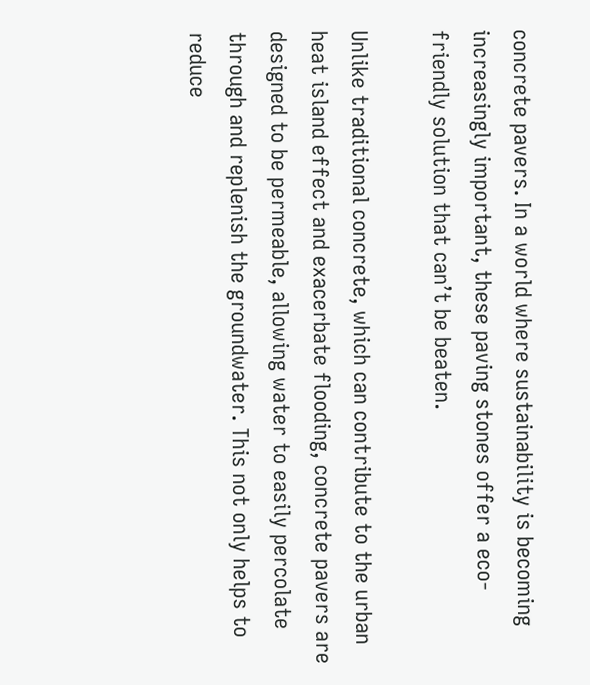concrete pavers. In a world where sustainability is becoming increasingly important, these paving stones offer a eco-friendly solution that can’t be beaten.

Unlike traditional concrete, which can contribute to the urban heat island effect and exacerbate flooding, concrete pavers are designed to be permeable, allowing water to easily percolate through and replenish the groundwater. This not only helps to reduce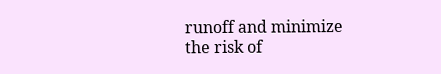runoff and minimize the risk of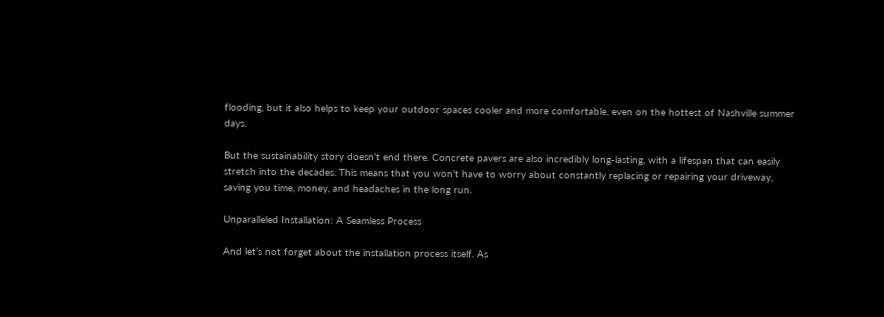flooding, but it also helps to keep your outdoor spaces cooler and more comfortable, even on the hottest of Nashville summer days.

But the sustainability story doesn’t end there. Concrete pavers are also incredibly long-lasting, with a lifespan that can easily stretch into the decades. This means that you won’t have to worry about constantly replacing or repairing your driveway, saving you time, money, and headaches in the long run.

Unparalleled Installation: A Seamless Process

And let’s not forget about the installation process itself. As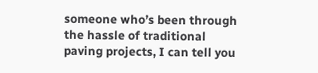someone who’s been through the hassle of traditional paving projects, I can tell you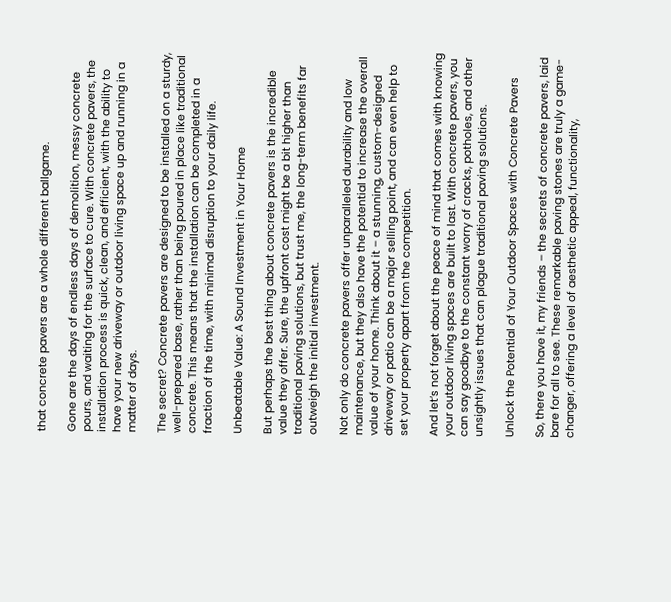that concrete pavers are a whole different ballgame.

Gone are the days of endless days of demolition, messy concrete pours, and waiting for the surface to cure. With concrete pavers, the installation process is quick, clean, and efficient, with the ability to have your new driveway or outdoor living space up and running in a matter of days.

The secret? Concrete pavers are designed to be installed on a sturdy, well-prepared base, rather than being poured in place like traditional concrete. This means that the installation can be completed in a fraction of the time, with minimal disruption to your daily life.

Unbeatable Value: A Sound Investment in Your Home

But perhaps the best thing about concrete pavers is the incredible value they offer. Sure, the upfront cost might be a bit higher than traditional paving solutions, but trust me, the long-term benefits far outweigh the initial investment.

Not only do concrete pavers offer unparalleled durability and low maintenance, but they also have the potential to increase the overall value of your home. Think about it – a stunning, custom-designed driveway or patio can be a major selling point, and can even help to set your property apart from the competition.

And let’s not forget about the peace of mind that comes with knowing your outdoor living spaces are built to last. With concrete pavers, you can say goodbye to the constant worry of cracks, potholes, and other unsightly issues that can plague traditional paving solutions.

Unlock the Potential of Your Outdoor Spaces with Concrete Pavers

So, there you have it, my friends – the secrets of concrete pavers, laid bare for all to see. These remarkable paving stones are truly a game-changer, offering a level of aesthetic appeal, functionality,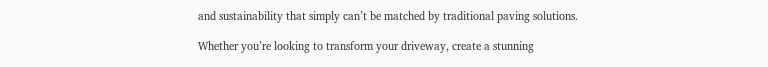and sustainability that simply can’t be matched by traditional paving solutions.

Whether you’re looking to transform your driveway, create a stunning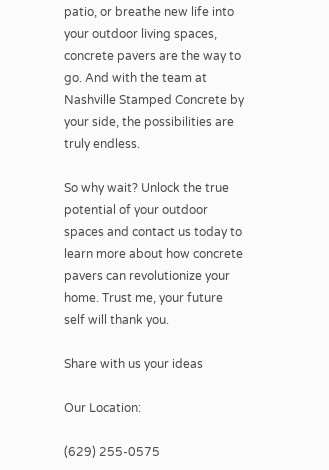patio, or breathe new life into your outdoor living spaces, concrete pavers are the way to go. And with the team at Nashville Stamped Concrete by your side, the possibilities are truly endless.

So why wait? Unlock the true potential of your outdoor spaces and contact us today to learn more about how concrete pavers can revolutionize your home. Trust me, your future self will thank you.

Share with us your ideas

Our Location:

(629) 255-0575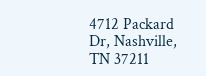4712 Packard Dr, Nashville, TN 37211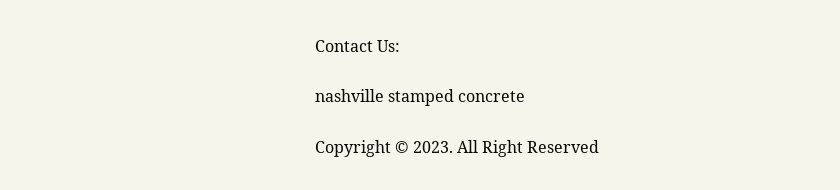Contact Us:

nashville stamped concrete

Copyright © 2023. All Right Reserved